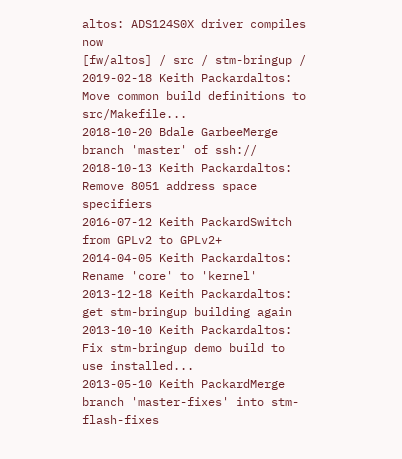altos: ADS124S0X driver compiles now
[fw/altos] / src / stm-bringup /
2019-02-18 Keith Packardaltos: Move common build definitions to src/Makefile...
2018-10-20 Bdale GarbeeMerge branch 'master' of ssh://
2018-10-13 Keith Packardaltos: Remove 8051 address space specifiers
2016-07-12 Keith PackardSwitch from GPLv2 to GPLv2+
2014-04-05 Keith Packardaltos: Rename 'core' to 'kernel'
2013-12-18 Keith Packardaltos: get stm-bringup building again
2013-10-10 Keith Packardaltos: Fix stm-bringup demo build to use installed...
2013-05-10 Keith PackardMerge branch 'master-fixes' into stm-flash-fixes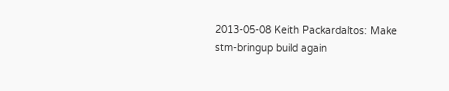2013-05-08 Keith Packardaltos: Make stm-bringup build again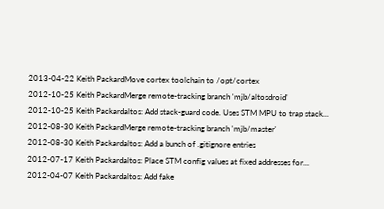2013-04-22 Keith PackardMove cortex toolchain to /opt/cortex
2012-10-25 Keith PackardMerge remote-tracking branch 'mjb/altosdroid'
2012-10-25 Keith Packardaltos: Add stack-guard code. Uses STM MPU to trap stack...
2012-08-30 Keith PackardMerge remote-tracking branch 'mjb/master'
2012-08-30 Keith Packardaltos: Add a bunch of .gitignore entries
2012-07-17 Keith Packardaltos: Place STM config values at fixed addresses for...
2012-04-07 Keith Packardaltos: Add fake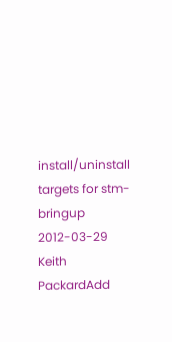install/uninstall targets for stm-bringup
2012-03-29 Keith PackardAdd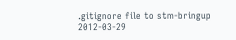.gitignore file to stm-bringup
2012-03-29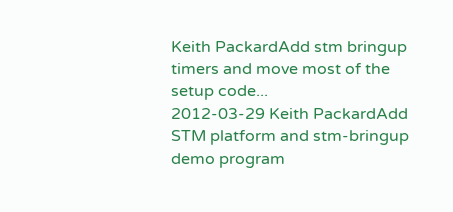Keith PackardAdd stm bringup timers and move most of the setup code...
2012-03-29 Keith PackardAdd STM platform and stm-bringup demo program